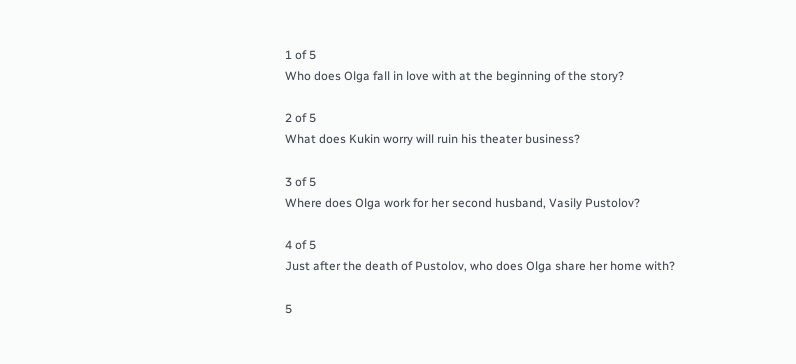1 of 5
Who does Olga fall in love with at the beginning of the story?

2 of 5
What does Kukin worry will ruin his theater business?

3 of 5
Where does Olga work for her second husband, Vasily Pustolov?

4 of 5
Just after the death of Pustolov, who does Olga share her home with?

5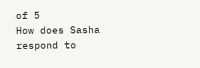of 5
How does Sasha respond to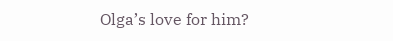Olga’s love for him?